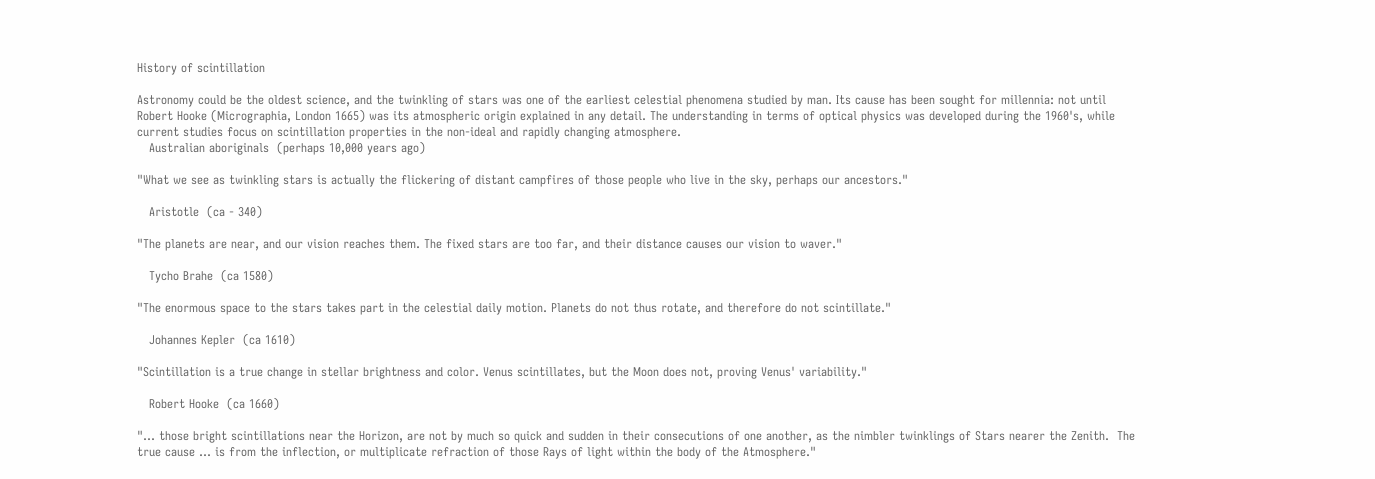History of scintillation

Astronomy could be the oldest science, and the twinkling of stars was one of the earliest celestial phenomena studied by man. Its cause has been sought for millennia: not until Robert Hooke (Micrographia, London 1665) was its atmospheric origin explained in any detail. The understanding in terms of optical physics was developed during the 1960's, while current studies focus on scintillation properties in the non-ideal and rapidly changing atmosphere.
   Australian aboriginals  (perhaps 10,000 years ago)

"What we see as twinkling stars is actually the flickering of distant campfires of those people who live in the sky, perhaps our ancestors."

   Aristotle  (ca - 340)

"The planets are near, and our vision reaches them. The fixed stars are too far, and their distance causes our vision to waver."

   Tycho Brahe  (ca 1580)

"The enormous space to the stars takes part in the celestial daily motion. Planets do not thus rotate, and therefore do not scintillate."

   Johannes Kepler  (ca 1610)

"Scintillation is a true change in stellar brightness and color. Venus scintillates, but the Moon does not, proving Venus' variability."

   Robert Hooke  (ca 1660)

"... those bright scintillations near the Horizon, are not by much so quick and sudden in their consecutions of one another, as the nimbler twinklings of Stars nearer the Zenith.  The true cause ... is from the inflection, or multiplicate refraction of those Rays of light within the body of the Atmosphere."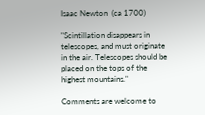Isaac Newton  (ca 1700)

"Scintillation disappears in telescopes, and must originate in the air. Telescopes should be placed on the tops of the highest mountains."

Comments are welcome to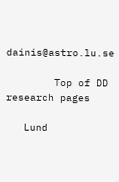dainis@astro.lu.se

        Top of DD research pages

   Lund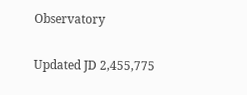Observatory

Updated JD 2,455,775